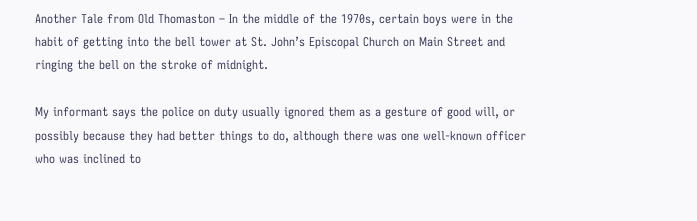Another Tale from Old Thomaston – In the middle of the 1970s, certain boys were in the habit of getting into the bell tower at St. John’s Episcopal Church on Main Street and ringing the bell on the stroke of midnight.

My informant says the police on duty usually ignored them as a gesture of good will, or possibly because they had better things to do, although there was one well-known officer who was inclined to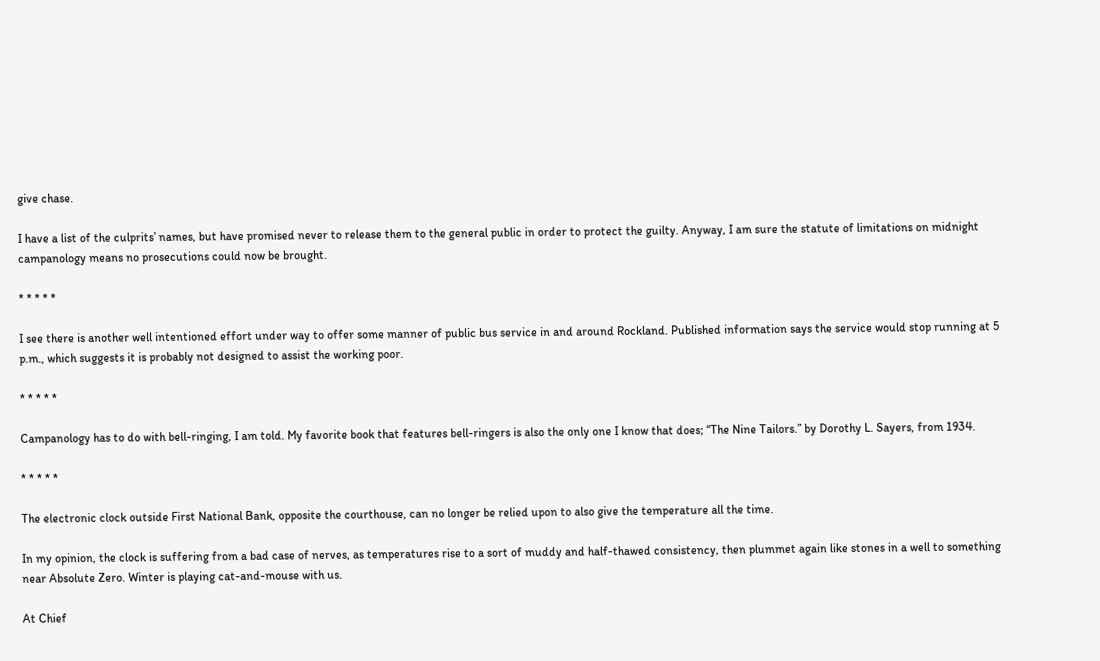give chase.

I have a list of the culprits’ names, but have promised never to release them to the general public in order to protect the guilty. Anyway, I am sure the statute of limitations on midnight campanology means no prosecutions could now be brought.

* * * * *

I see there is another well intentioned effort under way to offer some manner of public bus service in and around Rockland. Published information says the service would stop running at 5 p.m., which suggests it is probably not designed to assist the working poor.

* * * * *

Campanology has to do with bell-ringing, I am told. My favorite book that features bell-ringers is also the only one I know that does; “The Nine Tailors.” by Dorothy L. Sayers, from 1934.

* * * * *

The electronic clock outside First National Bank, opposite the courthouse, can no longer be relied upon to also give the temperature all the time.

In my opinion, the clock is suffering from a bad case of nerves, as temperatures rise to a sort of muddy and half-thawed consistency, then plummet again like stones in a well to something near Absolute Zero. Winter is playing cat-and-mouse with us.

At Chief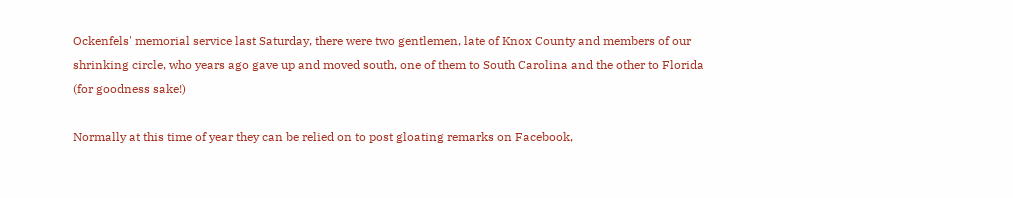Ockenfels' memorial service last Saturday, there were two gentlemen, late of Knox County and members of our shrinking circle, who years ago gave up and moved south, one of them to South Carolina and the other to Florida (for goodness sake!)

Normally at this time of year they can be relied on to post gloating remarks on Facebook,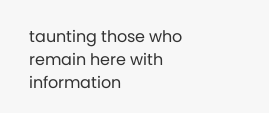taunting those who remain here with information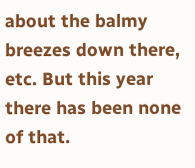about the balmy breezes down there, etc. But this year there has been none of that.